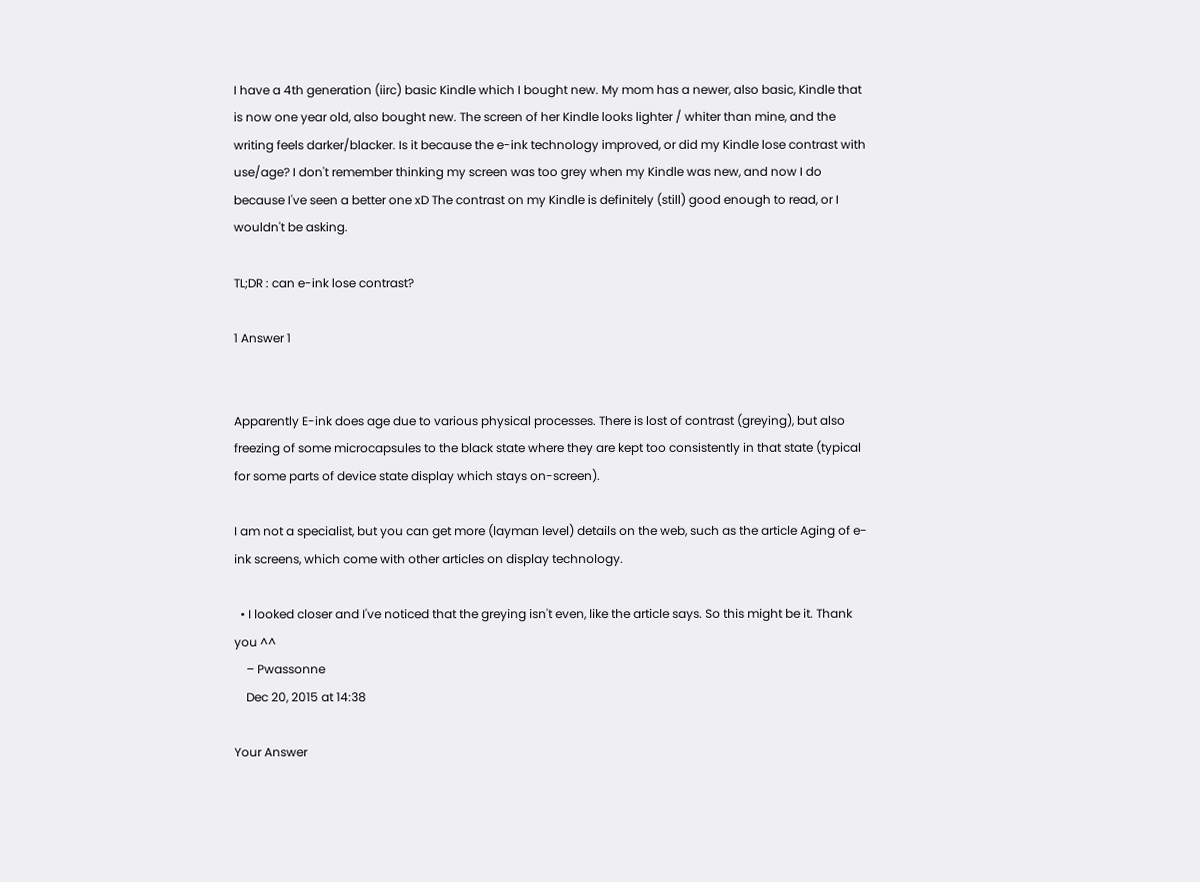I have a 4th generation (iirc) basic Kindle which I bought new. My mom has a newer, also basic, Kindle that is now one year old, also bought new. The screen of her Kindle looks lighter / whiter than mine, and the writing feels darker/blacker. Is it because the e-ink technology improved, or did my Kindle lose contrast with use/age? I don't remember thinking my screen was too grey when my Kindle was new, and now I do because I've seen a better one xD The contrast on my Kindle is definitely (still) good enough to read, or I wouldn't be asking.

TL;DR : can e-ink lose contrast?

1 Answer 1


Apparently E-ink does age due to various physical processes. There is lost of contrast (greying), but also freezing of some microcapsules to the black state where they are kept too consistently in that state (typical for some parts of device state display which stays on-screen).

I am not a specialist, but you can get more (layman level) details on the web, such as the article Aging of e-ink screens, which come with other articles on display technology.

  • I looked closer and I've noticed that the greying isn't even, like the article says. So this might be it. Thank you ^^
    – Pwassonne
    Dec 20, 2015 at 14:38

Your Answer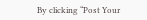By clicking “Post Your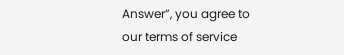Answer”, you agree to our terms of service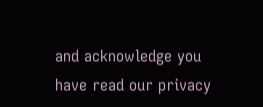and acknowledge you have read our privacy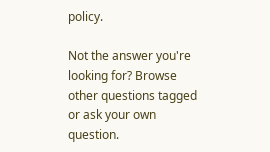policy.

Not the answer you're looking for? Browse other questions tagged or ask your own question.